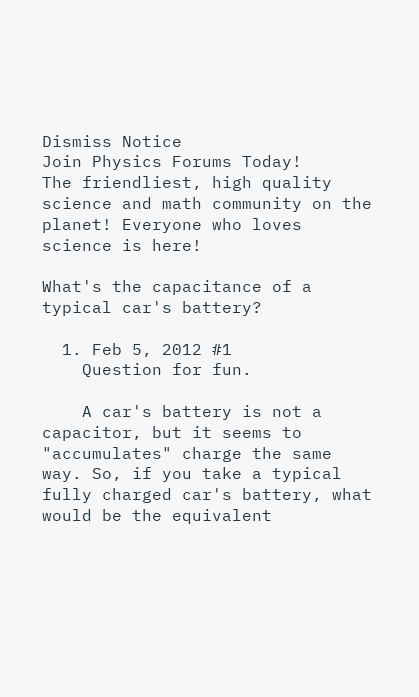Dismiss Notice
Join Physics Forums Today!
The friendliest, high quality science and math community on the planet! Everyone who loves science is here!

What's the capacitance of a typical car's battery?

  1. Feb 5, 2012 #1
    Question for fun.

    A car's battery is not a capacitor, but it seems to "accumulates" charge the same way. So, if you take a typical fully charged car's battery, what would be the equivalent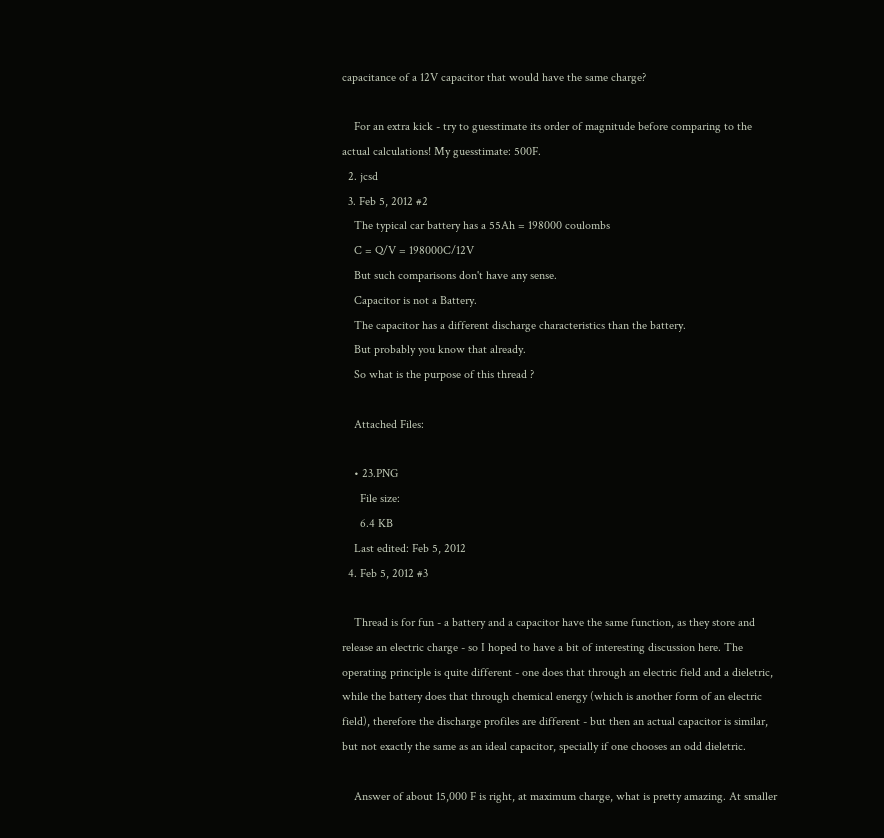capacitance of a 12V capacitor that would have the same charge?

    For an extra kick - try to guesstimate its order of magnitude before comparing to the actual calculations! My guesstimate: 500F.
  2. jcsd
  3. Feb 5, 2012 #2
    The typical car battery has a 55Ah = 198000 coulombs
    C = Q/V = 198000C/12V
    But such comparisons don't have any sense.
    Capacitor is not a Battery.
    The capacitor has a different discharge characteristics than the battery.
    But probably you know that already.
    So what is the purpose of this thread ?

    Attached Files:

    • 23.PNG
      File size:
      6.4 KB
    Last edited: Feb 5, 2012
  4. Feb 5, 2012 #3

    Thread is for fun - a battery and a capacitor have the same function, as they store and release an electric charge - so I hoped to have a bit of interesting discussion here. The operating principle is quite different - one does that through an electric field and a dieletric, while the battery does that through chemical energy (which is another form of an electric field), therefore the discharge profiles are different - but then an actual capacitor is similar, but not exactly the same as an ideal capacitor, specially if one chooses an odd dieletric.

    Answer of about 15,000 F is right, at maximum charge, what is pretty amazing. At smaller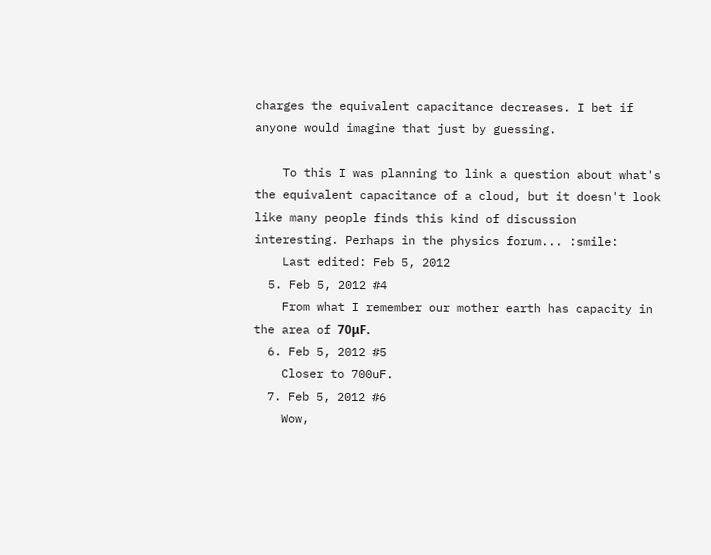charges the equivalent capacitance decreases. I bet if anyone would imagine that just by guessing.

    To this I was planning to link a question about what's the equivalent capacitance of a cloud, but it doesn't look like many people finds this kind of discussion interesting. Perhaps in the physics forum... :smile:
    Last edited: Feb 5, 2012
  5. Feb 5, 2012 #4
    From what I remember our mother earth has capacity in the area of 70μF.
  6. Feb 5, 2012 #5
    Closer to 700uF.
  7. Feb 5, 2012 #6
    Wow,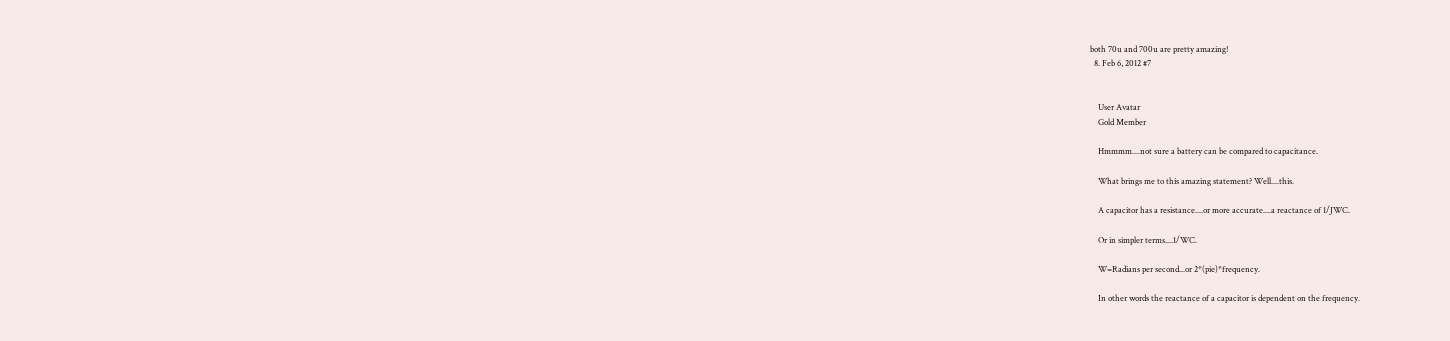both 70u and 700u are pretty amazing!
  8. Feb 6, 2012 #7


    User Avatar
    Gold Member

    Hmmmm....not sure a battery can be compared to capacitance.

    What brings me to this amazing statement? Well....this.

    A capacitor has a resistance....or more accurate....a reactance of 1/JWC.

    Or in simpler terms....1/WC.

    W=Radians per second...or 2*(pie)*frequency.

    In other words the reactance of a capacitor is dependent on the frequency.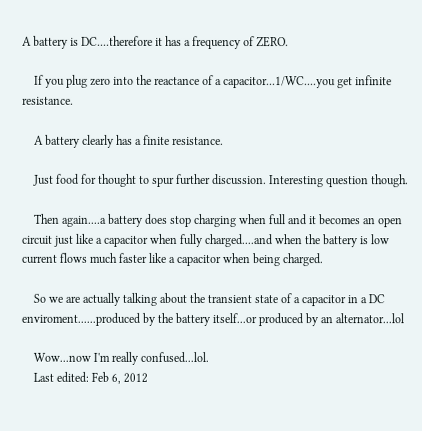A battery is DC....therefore it has a frequency of ZERO.

    If you plug zero into the reactance of a capacitor...1/WC....you get infinite resistance.

    A battery clearly has a finite resistance.

    Just food for thought to spur further discussion. Interesting question though.

    Then again....a battery does stop charging when full and it becomes an open circuit just like a capacitor when fully charged....and when the battery is low current flows much faster like a capacitor when being charged.

    So we are actually talking about the transient state of a capacitor in a DC enviroment......produced by the battery itself...or produced by an alternator...lol

    Wow...now I'm really confused...lol.
    Last edited: Feb 6, 2012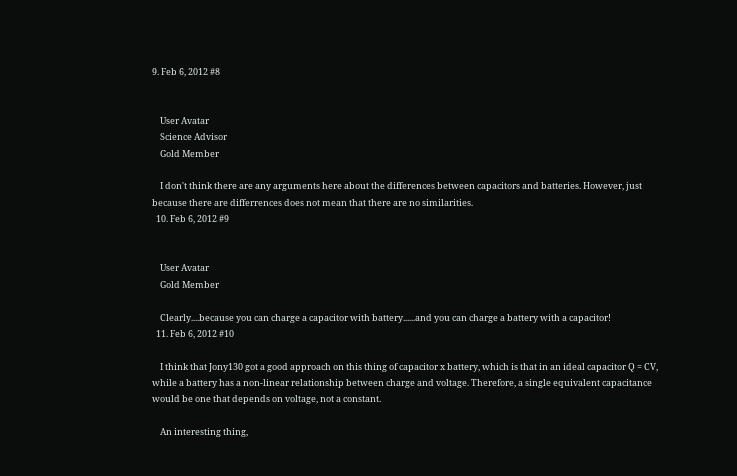9. Feb 6, 2012 #8


    User Avatar
    Science Advisor
    Gold Member

    I don't think there are any arguments here about the differences between capacitors and batteries. However, just because there are differrences does not mean that there are no similarities.
  10. Feb 6, 2012 #9


    User Avatar
    Gold Member

    Clearly....because you can charge a capacitor with battery......and you can charge a battery with a capacitor!
  11. Feb 6, 2012 #10

    I think that Jony130 got a good approach on this thing of capacitor x battery, which is that in an ideal capacitor Q = CV, while a battery has a non-linear relationship between charge and voltage. Therefore, a single equivalent capacitance would be one that depends on voltage, not a constant.

    An interesting thing,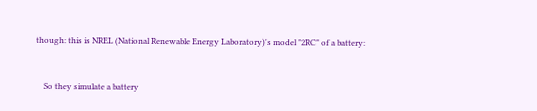though: this is NREL (National Renewable Energy Laboratory)'s model "2RC" of a battery:


    So they simulate a battery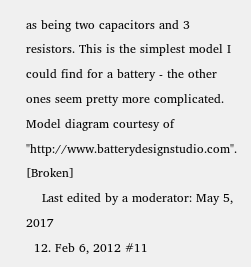as being two capacitors and 3 resistors. This is the simplest model I could find for a battery - the other ones seem pretty more complicated. Model diagram courtesy of "http://www.batterydesignstudio.com". [Broken]
    Last edited by a moderator: May 5, 2017
  12. Feb 6, 2012 #11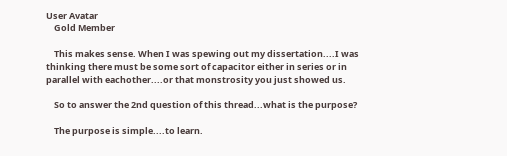User Avatar
    Gold Member

    This makes sense. When I was spewing out my dissertation....I was thinking there must be some sort of capacitor either in series or in parallel with eachother....or that monstrosity you just showed us.

    So to answer the 2nd question of this thread...what is the purpose?

    The purpose is simple....to learn.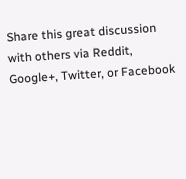Share this great discussion with others via Reddit, Google+, Twitter, or Facebook